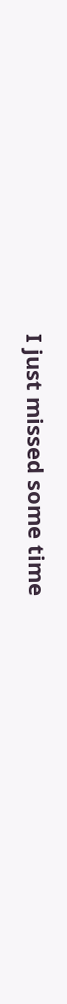I just missed some time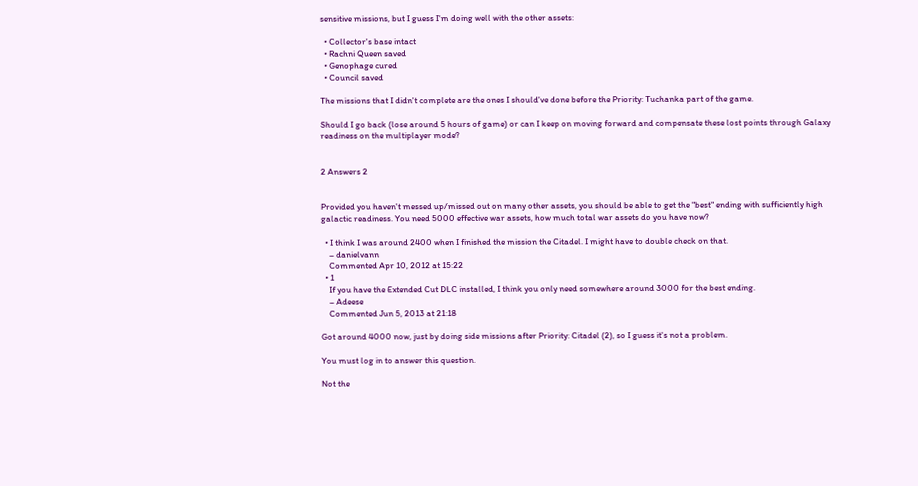sensitive missions, but I guess I'm doing well with the other assets:

  • Collector's base intact
  • Rachni Queen saved
  • Genophage cured
  • Council saved

The missions that I didn't complete are the ones I should've done before the Priority: Tuchanka part of the game.

Should I go back (lose around 5 hours of game) or can I keep on moving forward and compensate these lost points through Galaxy readiness on the multiplayer mode?


2 Answers 2


Provided you haven't messed up/missed out on many other assets, you should be able to get the "best" ending with sufficiently high galactic readiness. You need 5000 effective war assets, how much total war assets do you have now?

  • I think I was around 2400 when I finished the mission the Citadel. I might have to double check on that.
    – danielvann
    Commented Apr 10, 2012 at 15:22
  • 1
    If you have the Extended Cut DLC installed, I think you only need somewhere around 3000 for the best ending.
    – Adeese
    Commented Jun 5, 2013 at 21:18

Got around 4000 now, just by doing side missions after Priority: Citadel (2), so I guess it's not a problem.

You must log in to answer this question.

Not the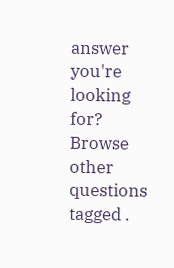answer you're looking for? Browse other questions tagged .